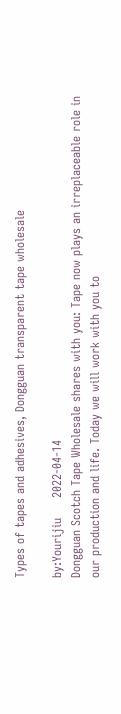Types of tapes and adhesives, Dongguan transparent tape wholesale

by:Yourijiu     2022-04-14
Dongguan Scotch Tape Wholesale shares with you: Tape now plays an irreplaceable role in our production and life. Today we will work with you to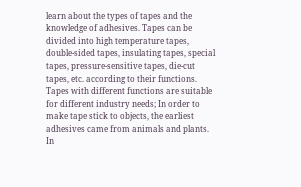learn about the types of tapes and the knowledge of adhesives. Tapes can be divided into high temperature tapes, double-sided tapes, insulating tapes, special tapes, pressure-sensitive tapes, die-cut tapes, etc. according to their functions. Tapes with different functions are suitable for different industry needs; In order to make tape stick to objects, the earliest adhesives came from animals and plants. In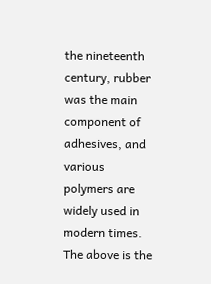the nineteenth century, rubber was the main component of adhesives, and various polymers are widely used in modern times. The above is the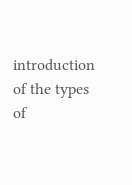introduction of the types of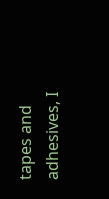tapes and adhesives, I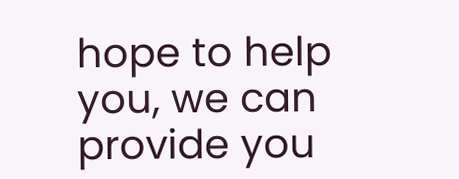hope to help you, we can provide you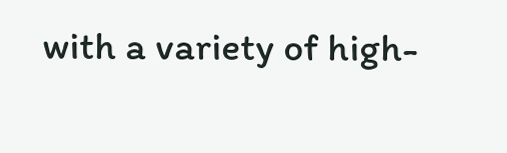with a variety of high-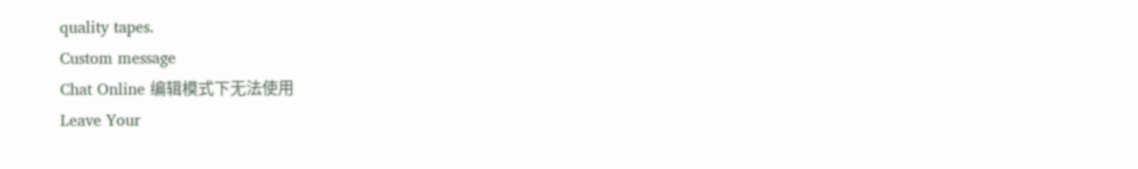quality tapes.
Custom message
Chat Online 编辑模式下无法使用
Leave Your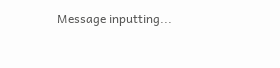Message inputting...